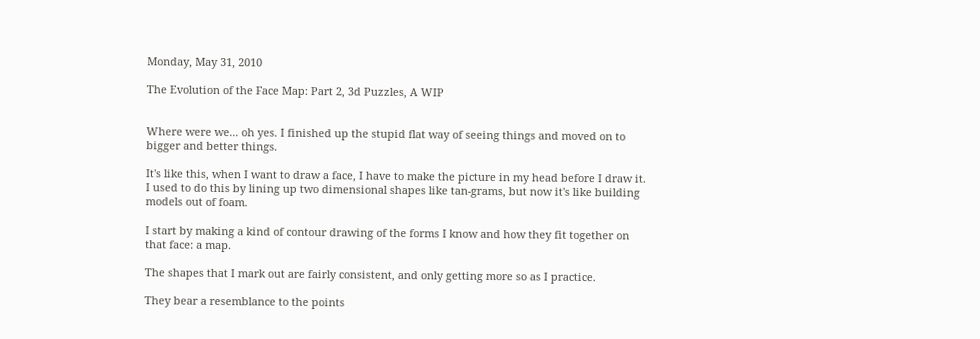Monday, May 31, 2010

The Evolution of the Face Map: Part 2, 3d Puzzles, A WIP


Where were we... oh yes. I finished up the stupid flat way of seeing things and moved on to bigger and better things.

It's like this, when I want to draw a face, I have to make the picture in my head before I draw it. I used to do this by lining up two dimensional shapes like tan-grams, but now it's like building models out of foam.

I start by making a kind of contour drawing of the forms I know and how they fit together on that face: a map.

The shapes that I mark out are fairly consistent, and only getting more so as I practice.

They bear a resemblance to the points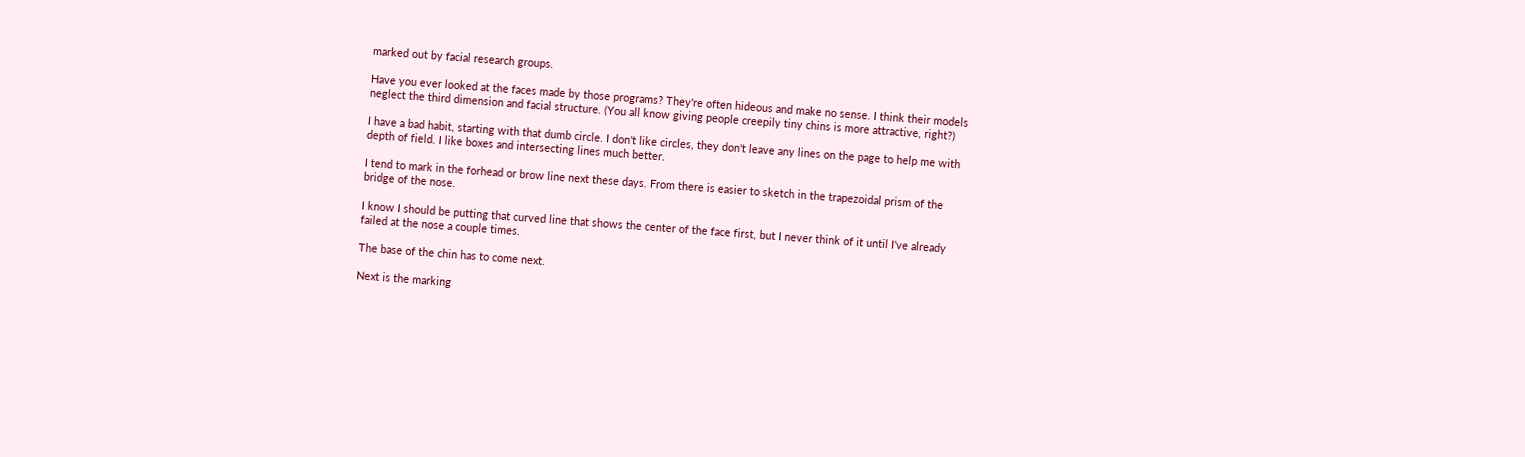marked out by facial research groups.

Have you ever looked at the faces made by those programs? They're often hideous and make no sense. I think their models neglect the third dimension and facial structure. (You all know giving people creepily tiny chins is more attractive, right?)

I have a bad habit, starting with that dumb circle. I don't like circles, they don't leave any lines on the page to help me with depth of field. I like boxes and intersecting lines much better.

I tend to mark in the forhead or brow line next these days. From there is easier to sketch in the trapezoidal prism of the bridge of the nose.

I know I should be putting that curved line that shows the center of the face first, but I never think of it until I've already failed at the nose a couple times.

The base of the chin has to come next.

Next is the marking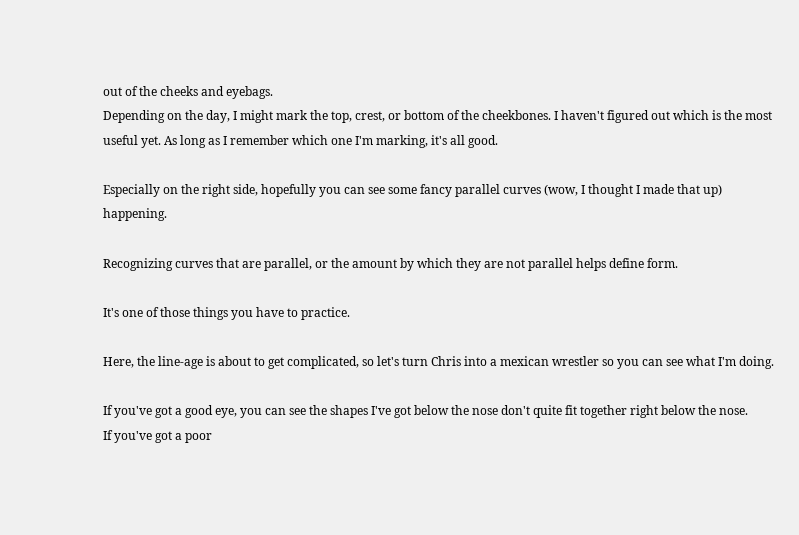out of the cheeks and eyebags.
Depending on the day, I might mark the top, crest, or bottom of the cheekbones. I haven't figured out which is the most useful yet. As long as I remember which one I'm marking, it's all good.

Especially on the right side, hopefully you can see some fancy parallel curves (wow, I thought I made that up) happening.

Recognizing curves that are parallel, or the amount by which they are not parallel helps define form.

It's one of those things you have to practice.

Here, the line-age is about to get complicated, so let's turn Chris into a mexican wrestler so you can see what I'm doing.

If you've got a good eye, you can see the shapes I've got below the nose don't quite fit together right below the nose.
If you've got a poor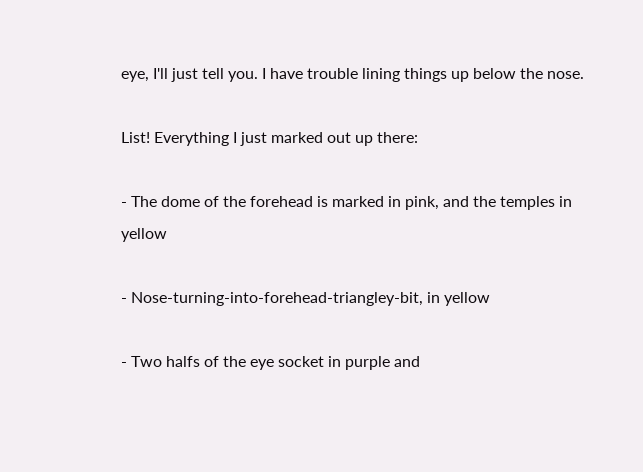eye, I'll just tell you. I have trouble lining things up below the nose.

List! Everything I just marked out up there:

- The dome of the forehead is marked in pink, and the temples in yellow

- Nose-turning-into-forehead-triangley-bit, in yellow

- Two halfs of the eye socket in purple and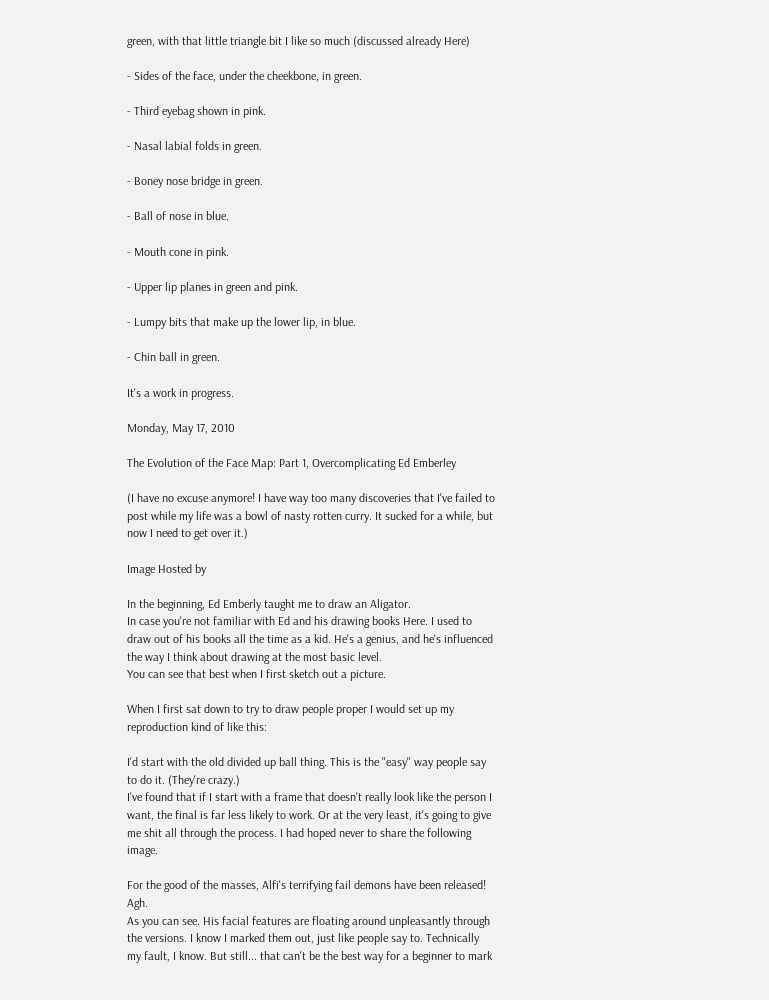green, with that little triangle bit I like so much (discussed already Here)

- Sides of the face, under the cheekbone, in green.

- Third eyebag shown in pink.

- Nasal labial folds in green.

- Boney nose bridge in green.

- Ball of nose in blue.

- Mouth cone in pink.

- Upper lip planes in green and pink.

- Lumpy bits that make up the lower lip, in blue.

- Chin ball in green.

It's a work in progress.

Monday, May 17, 2010

The Evolution of the Face Map: Part 1, Overcomplicating Ed Emberley

(I have no excuse anymore! I have way too many discoveries that I've failed to post while my life was a bowl of nasty rotten curry. It sucked for a while, but now I need to get over it.)

Image Hosted by

In the beginning, Ed Emberly taught me to draw an Aligator.
In case you're not familiar with Ed and his drawing books Here. I used to draw out of his books all the time as a kid. He's a genius, and he's influenced the way I think about drawing at the most basic level.
You can see that best when I first sketch out a picture.

When I first sat down to try to draw people proper I would set up my reproduction kind of like this:

I'd start with the old divided up ball thing. This is the "easy" way people say to do it. (They're crazy.)
I've found that if I start with a frame that doesn't really look like the person I want, the final is far less likely to work. Or at the very least, it's going to give me shit all through the process. I had hoped never to share the following image.

For the good of the masses, Alfi's terrifying fail demons have been released! Agh.
As you can see. His facial features are floating around unpleasantly through the versions. I know I marked them out, just like people say to. Technically my fault, I know. But still... that can't be the best way for a beginner to mark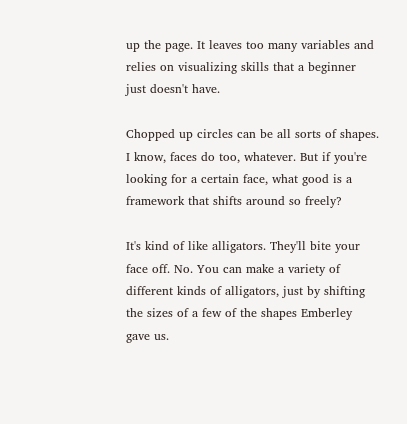up the page. It leaves too many variables and relies on visualizing skills that a beginner just doesn't have.

Chopped up circles can be all sorts of shapes. I know, faces do too, whatever. But if you're looking for a certain face, what good is a framework that shifts around so freely?

It's kind of like alligators. They'll bite your face off. No. You can make a variety of different kinds of alligators, just by shifting the sizes of a few of the shapes Emberley gave us.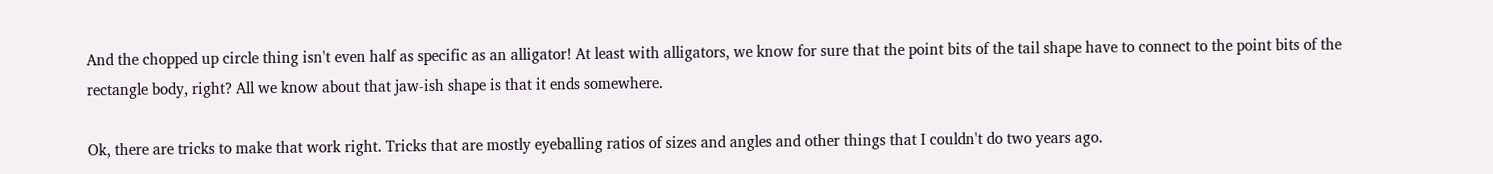And the chopped up circle thing isn't even half as specific as an alligator! At least with alligators, we know for sure that the point bits of the tail shape have to connect to the point bits of the rectangle body, right? All we know about that jaw-ish shape is that it ends somewhere.

Ok, there are tricks to make that work right. Tricks that are mostly eyeballing ratios of sizes and angles and other things that I couldn't do two years ago.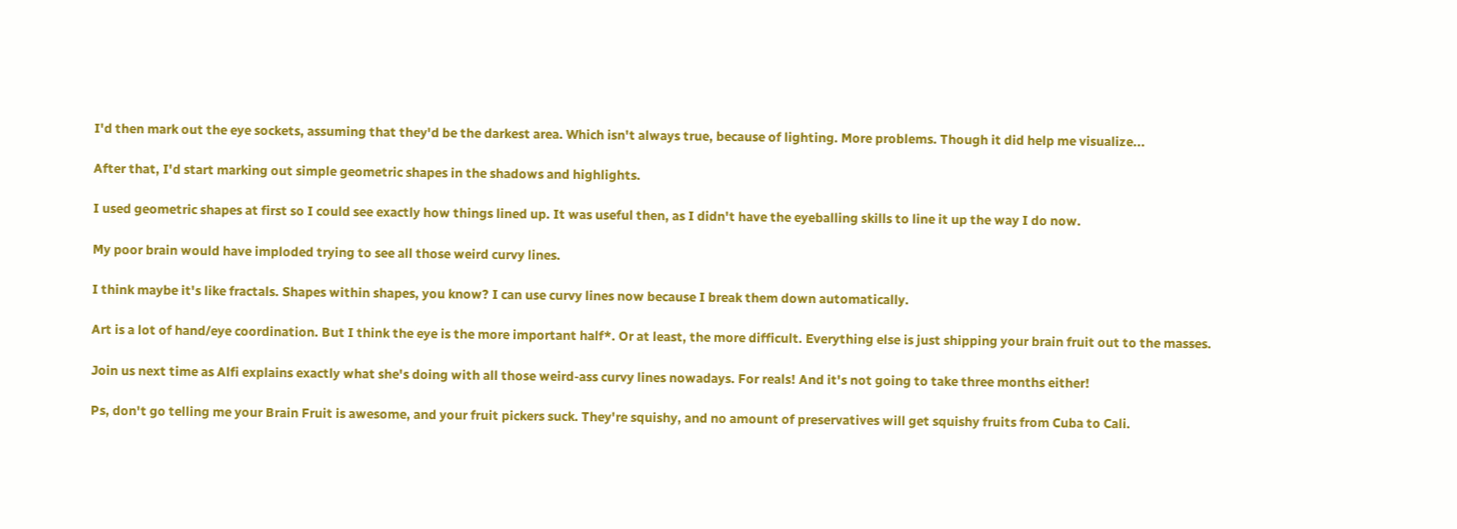I'd then mark out the eye sockets, assuming that they'd be the darkest area. Which isn't always true, because of lighting. More problems. Though it did help me visualize...

After that, I'd start marking out simple geometric shapes in the shadows and highlights.

I used geometric shapes at first so I could see exactly how things lined up. It was useful then, as I didn't have the eyeballing skills to line it up the way I do now.

My poor brain would have imploded trying to see all those weird curvy lines.

I think maybe it's like fractals. Shapes within shapes, you know? I can use curvy lines now because I break them down automatically.

Art is a lot of hand/eye coordination. But I think the eye is the more important half*. Or at least, the more difficult. Everything else is just shipping your brain fruit out to the masses.

Join us next time as Alfi explains exactly what she's doing with all those weird-ass curvy lines nowadays. For reals! And it's not going to take three months either!

Ps, don't go telling me your Brain Fruit is awesome, and your fruit pickers suck. They're squishy, and no amount of preservatives will get squishy fruits from Cuba to Cali.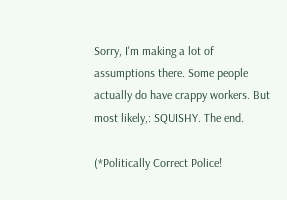Sorry, I'm making a lot of assumptions there. Some people actually do have crappy workers. But most likely,: SQUISHY. The end.

(*Politically Correct Police!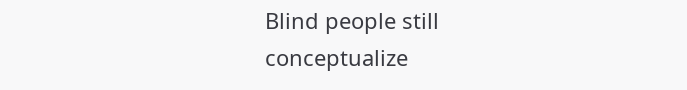Blind people still conceptualize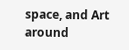space, and Art around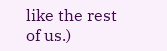like the rest of us.)